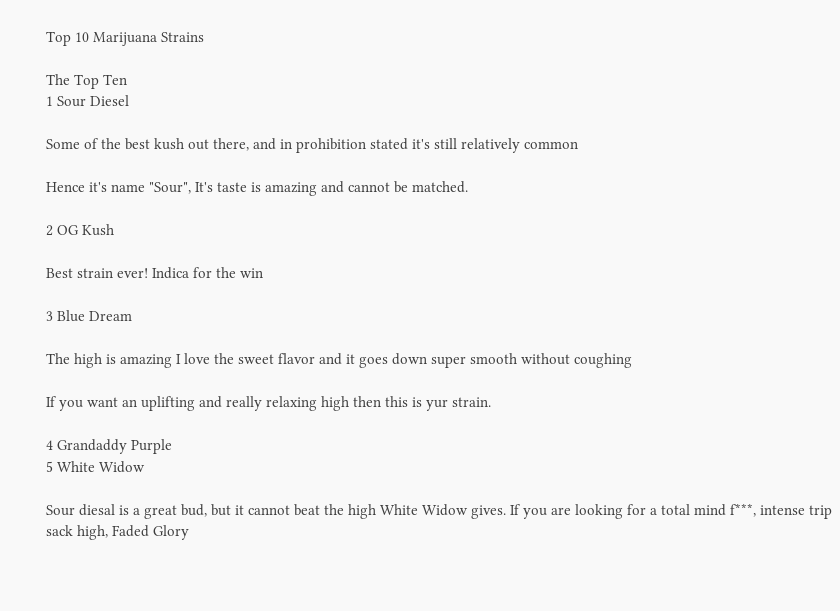Top 10 Marijuana Strains

The Top Ten
1 Sour Diesel

Some of the best kush out there, and in prohibition stated it's still relatively common

Hence it's name "Sour", It's taste is amazing and cannot be matched.

2 OG Kush

Best strain ever! Indica for the win

3 Blue Dream

The high is amazing I love the sweet flavor and it goes down super smooth without coughing

If you want an uplifting and really relaxing high then this is yur strain.

4 Grandaddy Purple
5 White Widow

Sour diesal is a great bud, but it cannot beat the high White Widow gives. If you are looking for a total mind f***, intense trip sack high, Faded Glory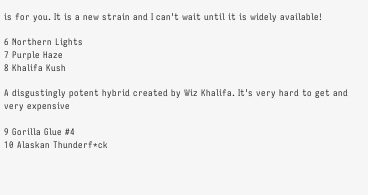is for you. It is a new strain and I can't wait until it is widely available!

6 Northern Lights
7 Purple Haze
8 Khalifa Kush

A disgustingly potent hybrid created by Wiz Khalifa. It's very hard to get and very expensive

9 Gorilla Glue #4
10 Alaskan Thunderf*ck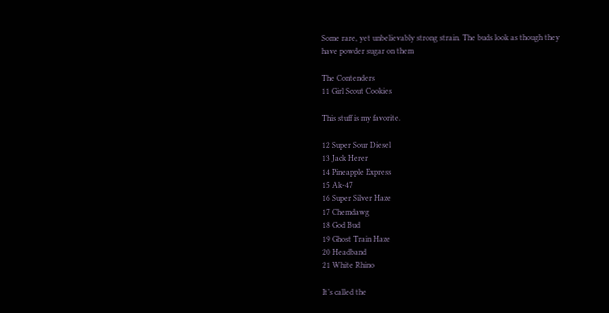Some rare, yet unbelievably strong strain. The buds look as though they have powder sugar on them

The Contenders
11 Girl Scout Cookies

This stuff is my favorite.

12 Super Sour Diesel
13 Jack Herer
14 Pineapple Express
15 Ak-47
16 Super Silver Haze
17 Chemdawg
18 God Bud
19 Ghost Train Haze
20 Headband
21 White Rhino

It’s called the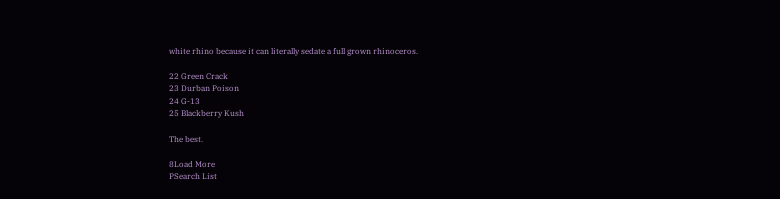white rhino because it can literally sedate a full grown rhinoceros.

22 Green Crack
23 Durban Poison
24 G-13
25 Blackberry Kush

The best.

8Load More
PSearch List